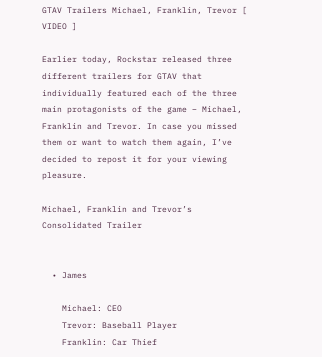GTAV Trailers Michael, Franklin, Trevor [ VIDEO ]

Earlier today, Rockstar released three different trailers for GTAV that individually featured each of the three main protagonists of the game – Michael, Franklin and Trevor. In case you missed them or want to watch them again, I’ve decided to repost it for your viewing pleasure.

Michael, Franklin and Trevor’s Consolidated Trailer


  • James

    Michael: CEO
    Trevor: Baseball Player
    Franklin: Car Thief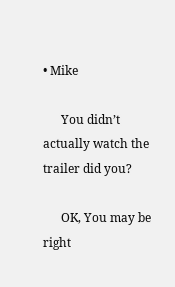• Mike

      You didn’t actually watch the trailer did you?

      OK, You may be right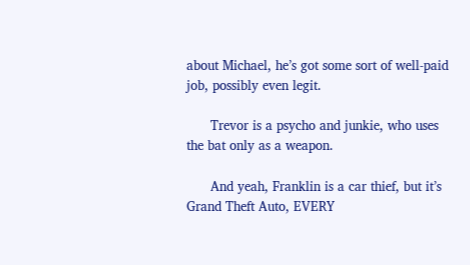about Michael, he’s got some sort of well-paid job, possibly even legit.

      Trevor is a psycho and junkie, who uses the bat only as a weapon.

      And yeah, Franklin is a car thief, but it’s Grand Theft Auto, EVERY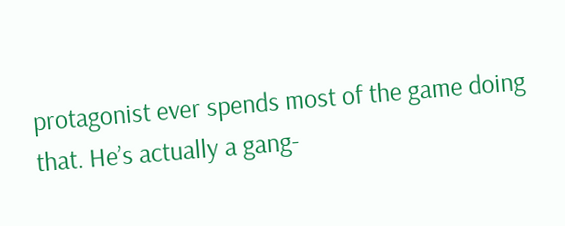protagonist ever spends most of the game doing that. He’s actually a gang-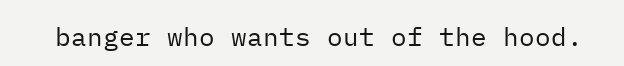banger who wants out of the hood.